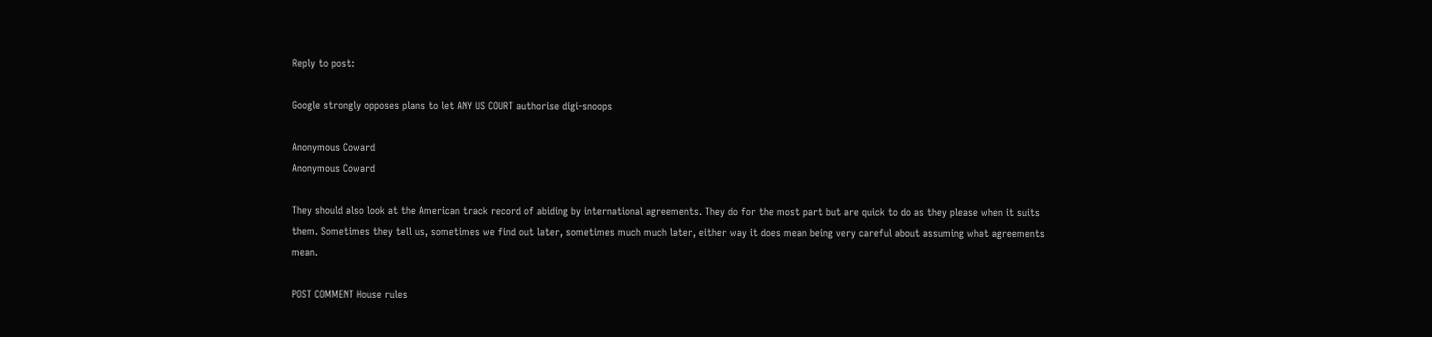Reply to post:

Google strongly opposes plans to let ANY US COURT authorise digi-snoops

Anonymous Coward
Anonymous Coward

They should also look at the American track record of abiding by international agreements. They do for the most part but are quick to do as they please when it suits them. Sometimes they tell us, sometimes we find out later, sometimes much much later, either way it does mean being very careful about assuming what agreements mean.

POST COMMENT House rules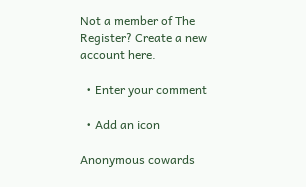Not a member of The Register? Create a new account here.

  • Enter your comment

  • Add an icon

Anonymous cowards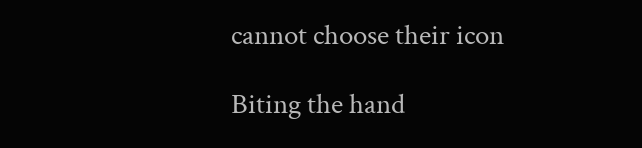cannot choose their icon

Biting the hand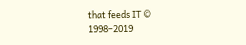that feeds IT © 1998–2019